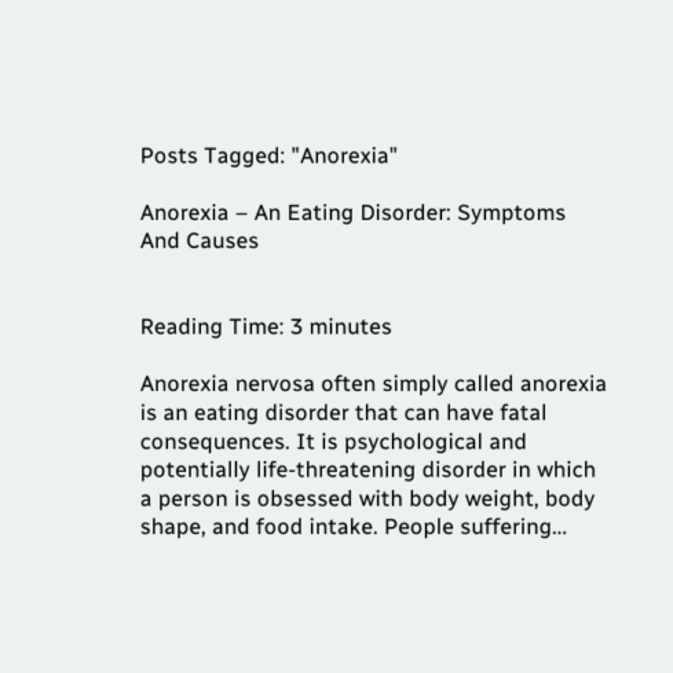Posts Tagged: "Anorexia"

Anorexia – An Eating Disorder: Symptoms And Causes


Reading Time: 3 minutes

Anorexia nervosa often simply called anorexia is an eating disorder that can have fatal consequences. It is psychological and potentially life-threatening disorder in which a person is obsessed with body weight, body shape, and food intake. People suffering...